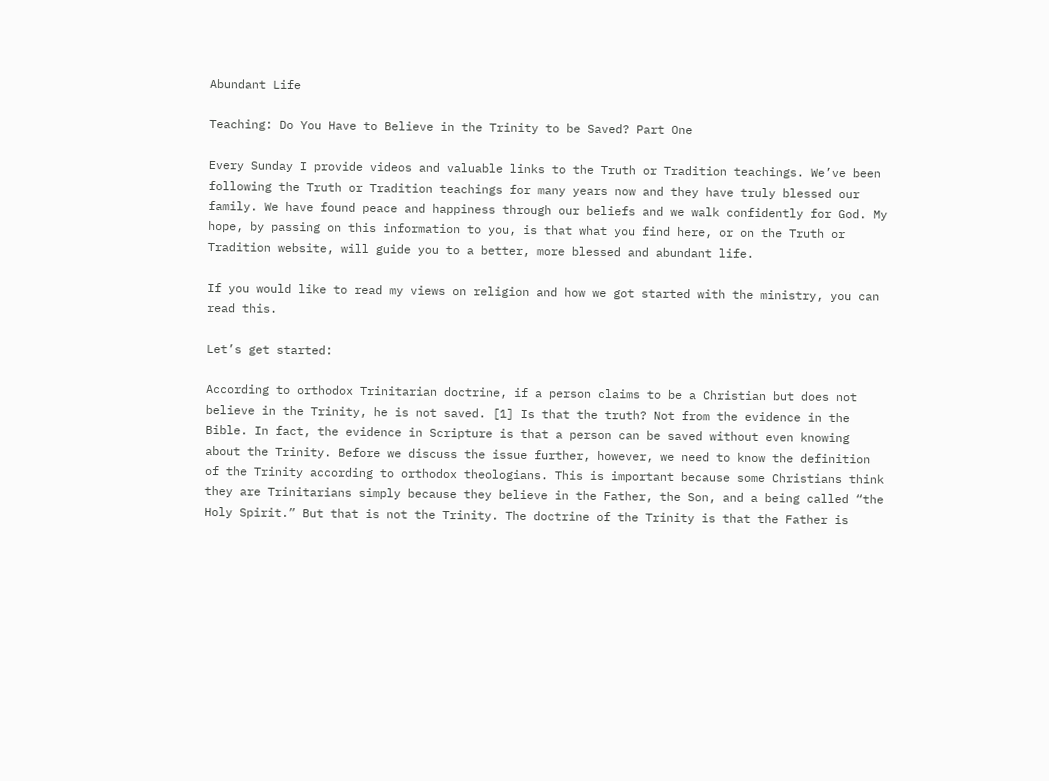Abundant Life

Teaching: Do You Have to Believe in the Trinity to be Saved? Part One

Every Sunday I provide videos and valuable links to the Truth or Tradition teachings. We’ve been following the Truth or Tradition teachings for many years now and they have truly blessed our family. We have found peace and happiness through our beliefs and we walk confidently for God. My hope, by passing on this information to you, is that what you find here, or on the Truth or Tradition website, will guide you to a better, more blessed and abundant life.

If you would like to read my views on religion and how we got started with the ministry, you can read this.

Let’s get started:

According to orthodox Trinitarian doctrine, if a person claims to be a Christian but does not believe in the Trinity, he is not saved. [1] Is that the truth? Not from the evidence in the Bible. In fact, the evidence in Scripture is that a person can be saved without even knowing about the Trinity. Before we discuss the issue further, however, we need to know the definition of the Trinity according to orthodox theologians. This is important because some Christians think they are Trinitarians simply because they believe in the Father, the Son, and a being called “the Holy Spirit.” But that is not the Trinity. The doctrine of the Trinity is that the Father is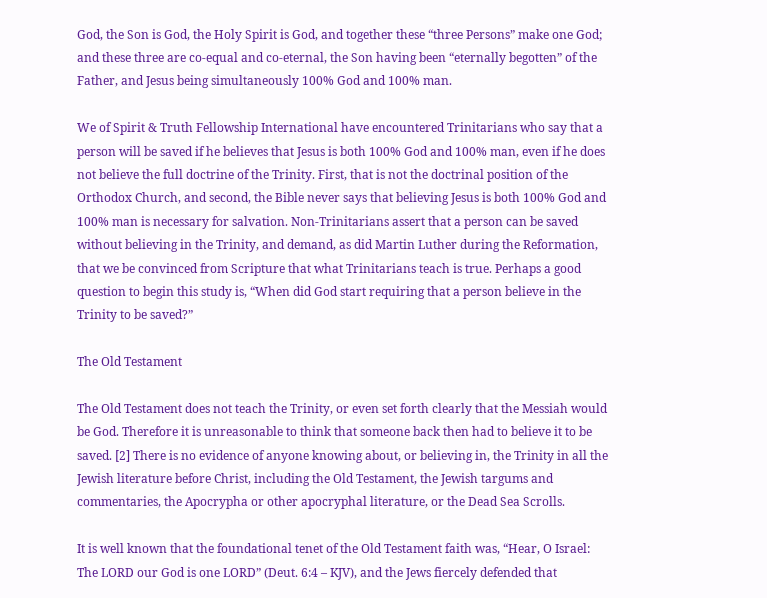God, the Son is God, the Holy Spirit is God, and together these “three Persons” make one God; and these three are co-equal and co-eternal, the Son having been “eternally begotten” of the Father, and Jesus being simultaneously 100% God and 100% man.

We of Spirit & Truth Fellowship International have encountered Trinitarians who say that a person will be saved if he believes that Jesus is both 100% God and 100% man, even if he does not believe the full doctrine of the Trinity. First, that is not the doctrinal position of the Orthodox Church, and second, the Bible never says that believing Jesus is both 100% God and 100% man is necessary for salvation. Non-Trinitarians assert that a person can be saved without believing in the Trinity, and demand, as did Martin Luther during the Reformation, that we be convinced from Scripture that what Trinitarians teach is true. Perhaps a good question to begin this study is, “When did God start requiring that a person believe in the Trinity to be saved?”

The Old Testament

The Old Testament does not teach the Trinity, or even set forth clearly that the Messiah would be God. Therefore it is unreasonable to think that someone back then had to believe it to be saved. [2] There is no evidence of anyone knowing about, or believing in, the Trinity in all the Jewish literature before Christ, including the Old Testament, the Jewish targums and commentaries, the Apocrypha or other apocryphal literature, or the Dead Sea Scrolls.

It is well known that the foundational tenet of the Old Testament faith was, “Hear, O Israel: The LORD our God is one LORD” (Deut. 6:4 – KJV), and the Jews fiercely defended that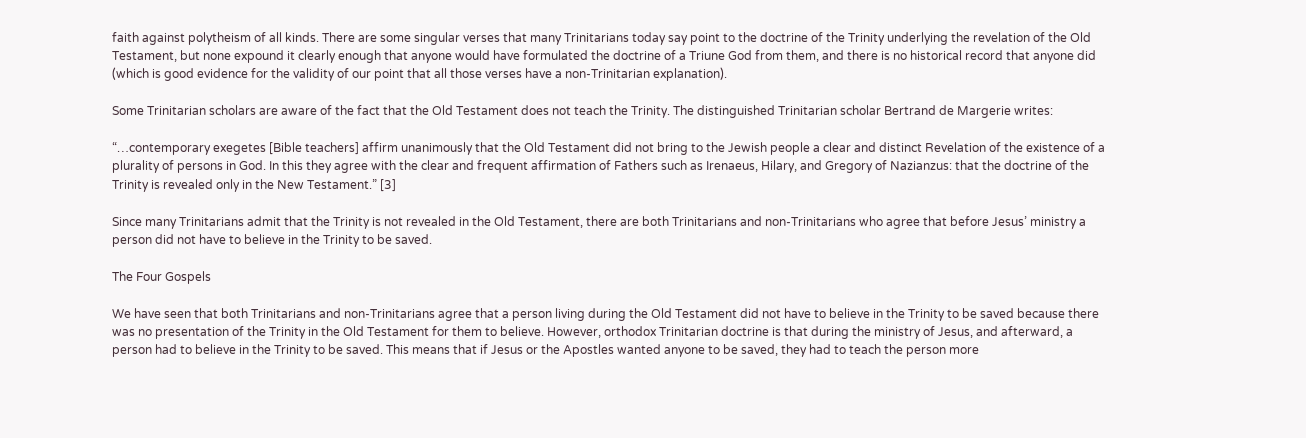faith against polytheism of all kinds. There are some singular verses that many Trinitarians today say point to the doctrine of the Trinity underlying the revelation of the Old Testament, but none expound it clearly enough that anyone would have formulated the doctrine of a Triune God from them, and there is no historical record that anyone did (which is good evidence for the validity of our point that all those verses have a non-Trinitarian explanation).

Some Trinitarian scholars are aware of the fact that the Old Testament does not teach the Trinity. The distinguished Trinitarian scholar Bertrand de Margerie writes:

“…contemporary exegetes [Bible teachers] affirm unanimously that the Old Testament did not bring to the Jewish people a clear and distinct Revelation of the existence of a plurality of persons in God. In this they agree with the clear and frequent affirmation of Fathers such as Irenaeus, Hilary, and Gregory of Nazianzus: that the doctrine of the Trinity is revealed only in the New Testament.” [3]

Since many Trinitarians admit that the Trinity is not revealed in the Old Testament, there are both Trinitarians and non-Trinitarians who agree that before Jesus’ ministry a person did not have to believe in the Trinity to be saved.

The Four Gospels

We have seen that both Trinitarians and non-Trinitarians agree that a person living during the Old Testament did not have to believe in the Trinity to be saved because there was no presentation of the Trinity in the Old Testament for them to believe. However, orthodox Trinitarian doctrine is that during the ministry of Jesus, and afterward, a person had to believe in the Trinity to be saved. This means that if Jesus or the Apostles wanted anyone to be saved, they had to teach the person more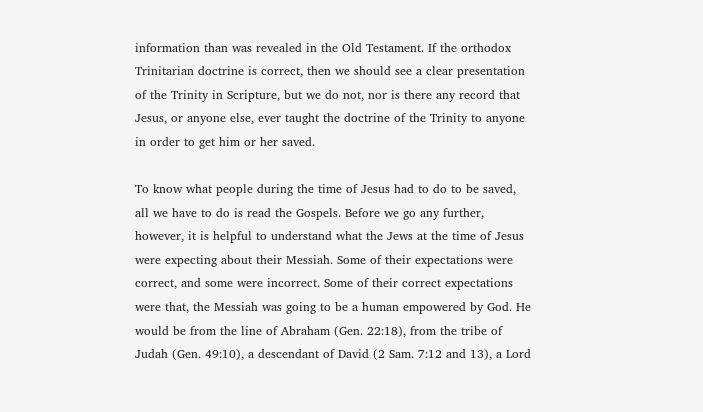information than was revealed in the Old Testament. If the orthodox Trinitarian doctrine is correct, then we should see a clear presentation of the Trinity in Scripture, but we do not, nor is there any record that Jesus, or anyone else, ever taught the doctrine of the Trinity to anyone in order to get him or her saved.

To know what people during the time of Jesus had to do to be saved, all we have to do is read the Gospels. Before we go any further, however, it is helpful to understand what the Jews at the time of Jesus were expecting about their Messiah. Some of their expectations were correct, and some were incorrect. Some of their correct expectations were that, the Messiah was going to be a human empowered by God. He would be from the line of Abraham (Gen. 22:18), from the tribe of Judah (Gen. 49:10), a descendant of David (2 Sam. 7:12 and 13), a Lord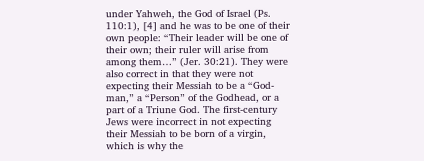under Yahweh, the God of Israel (Ps. 110:1), [4] and he was to be one of their own people: “Their leader will be one of their own; their ruler will arise from among them…” (Jer. 30:21). They were also correct in that they were not expecting their Messiah to be a “God-man,” a “Person” of the Godhead, or a part of a Triune God. The first-century Jews were incorrect in not expecting their Messiah to be born of a virgin, which is why the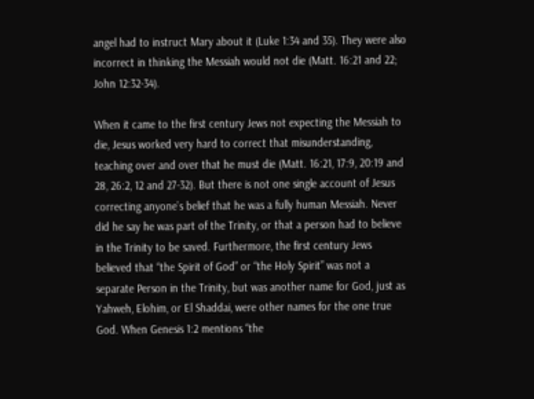angel had to instruct Mary about it (Luke 1:34 and 35). They were also incorrect in thinking the Messiah would not die (Matt. 16:21 and 22; John 12:32-34).

When it came to the first century Jews not expecting the Messiah to die, Jesus worked very hard to correct that misunderstanding, teaching over and over that he must die (Matt. 16:21, 17:9, 20:19 and 28, 26:2, 12 and 27-32). But there is not one single account of Jesus correcting anyone’s belief that he was a fully human Messiah. Never did he say he was part of the Trinity, or that a person had to believe in the Trinity to be saved. Furthermore, the first century Jews believed that “the Spirit of God” or “the Holy Spirit” was not a separate Person in the Trinity, but was another name for God, just as Yahweh, Elohim, or El Shaddai, were other names for the one true God. When Genesis 1:2 mentions “the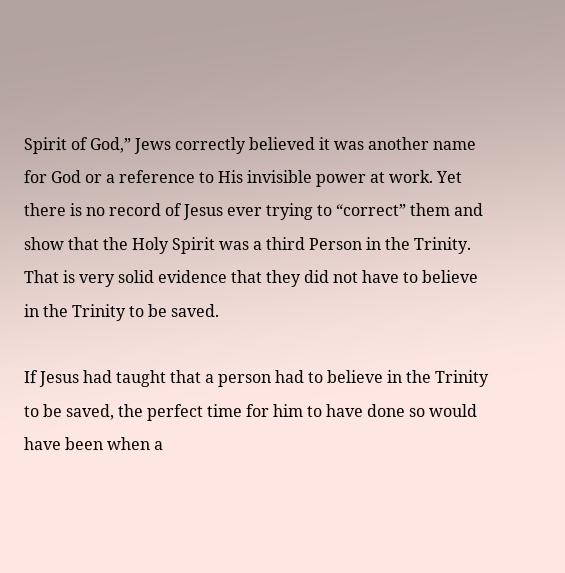Spirit of God,” Jews correctly believed it was another name for God or a reference to His invisible power at work. Yet there is no record of Jesus ever trying to “correct” them and show that the Holy Spirit was a third Person in the Trinity. That is very solid evidence that they did not have to believe in the Trinity to be saved.

If Jesus had taught that a person had to believe in the Trinity to be saved, the perfect time for him to have done so would have been when a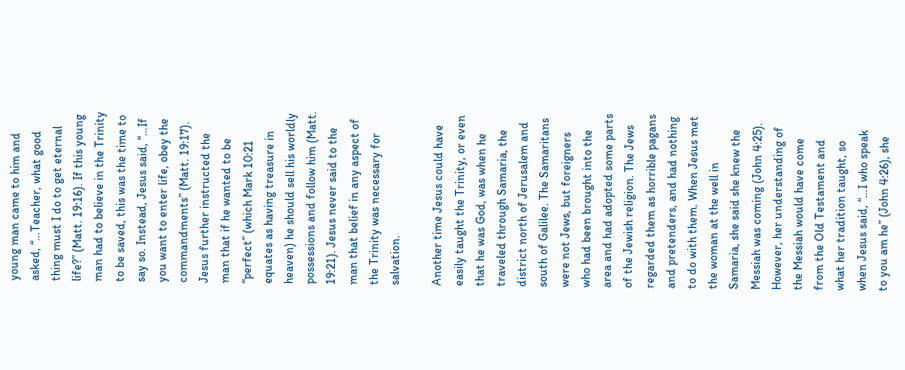young man came to him and asked, “…Teacher, what good thing must I do to get eternal life?” (Matt. 19:16). If this young man had to believe in the Trinity to be saved, this was the time to say so. Instead, Jesus said, “…If you want to enter life, obey the commandments” (Matt. 19:17). Jesus further instructed the man that if he wanted to be “perfect” (which Mark 10:21 equates as having treasure in heaven) he should sell his worldly possessions and follow him (Matt. 19:21). Jesus never said to the man that belief in any aspect of the Trinity was necessary for salvation.

Another time Jesus could have easily taught the Trinity, or even that he was God, was when he traveled through Samaria, the district north of Jerusalem and south of Galilee. The Samaritans were not Jews, but foreigners who had been brought into the area and had adopted some parts of the Jewish religion. The Jews regarded them as horrible pagans and pretenders, and had nothing to do with them. When Jesus met the woman at the well in Samaria, she said she knew the Messiah was coming (John 4:25). However, her understanding of the Messiah would have come from the Old Testament and what her tradition taught, so when Jesus said, “…I who speak to you am he” (John 4:26), she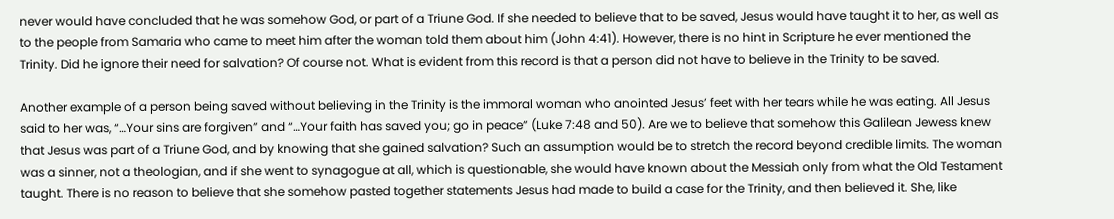never would have concluded that he was somehow God, or part of a Triune God. If she needed to believe that to be saved, Jesus would have taught it to her, as well as to the people from Samaria who came to meet him after the woman told them about him (John 4:41). However, there is no hint in Scripture he ever mentioned the Trinity. Did he ignore their need for salvation? Of course not. What is evident from this record is that a person did not have to believe in the Trinity to be saved.

Another example of a person being saved without believing in the Trinity is the immoral woman who anointed Jesus’ feet with her tears while he was eating. All Jesus said to her was, “…Your sins are forgiven” and “…Your faith has saved you; go in peace” (Luke 7:48 and 50). Are we to believe that somehow this Galilean Jewess knew that Jesus was part of a Triune God, and by knowing that she gained salvation? Such an assumption would be to stretch the record beyond credible limits. The woman was a sinner, not a theologian, and if she went to synagogue at all, which is questionable, she would have known about the Messiah only from what the Old Testament taught. There is no reason to believe that she somehow pasted together statements Jesus had made to build a case for the Trinity, and then believed it. She, like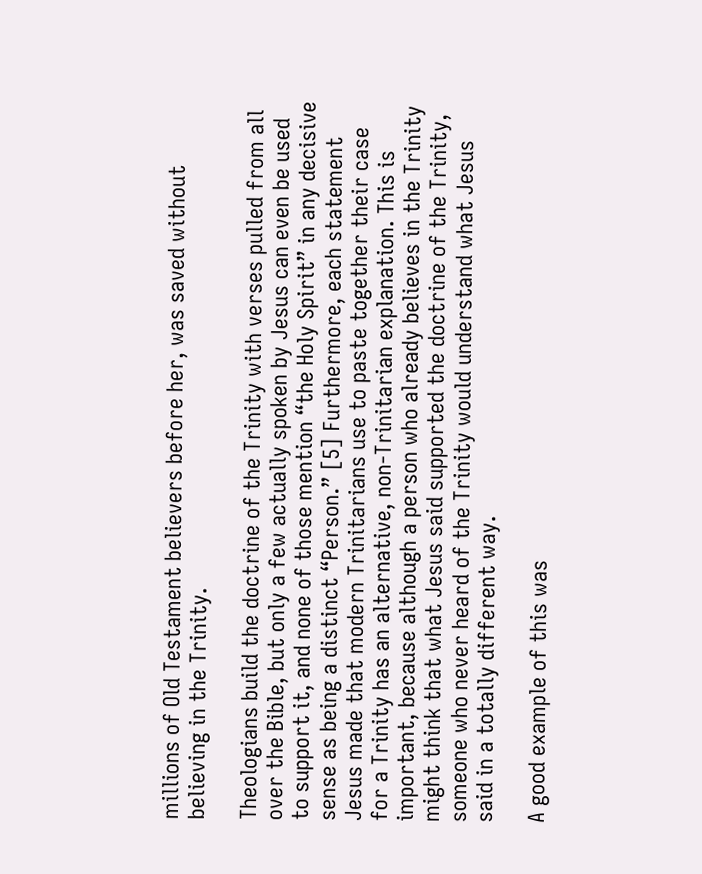millions of Old Testament believers before her, was saved without believing in the Trinity.

Theologians build the doctrine of the Trinity with verses pulled from all over the Bible, but only a few actually spoken by Jesus can even be used to support it, and none of those mention “the Holy Spirit” in any decisive sense as being a distinct “Person.” [5] Furthermore, each statement Jesus made that modern Trinitarians use to paste together their case for a Trinity has an alternative, non-Trinitarian explanation. This is important, because although a person who already believes in the Trinity might think that what Jesus said supported the doctrine of the Trinity, someone who never heard of the Trinity would understand what Jesus said in a totally different way.

A good example of this was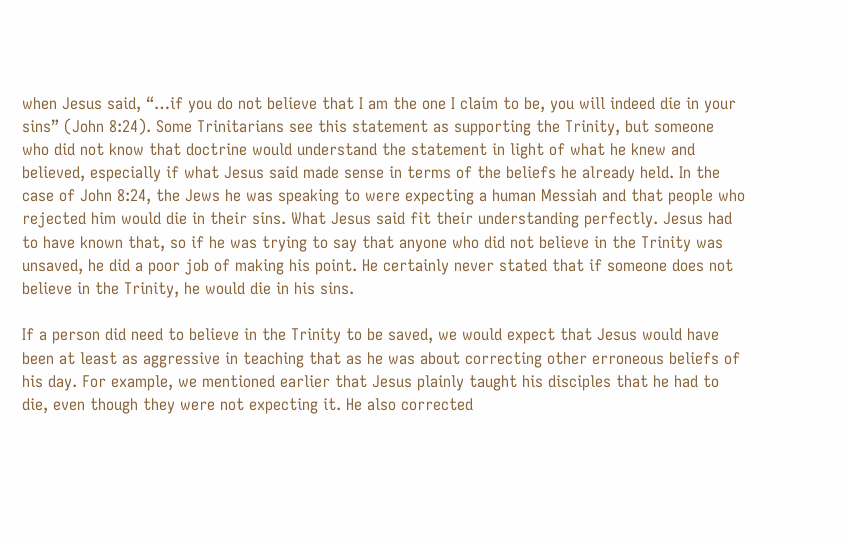when Jesus said, “…if you do not believe that I am the one I claim to be, you will indeed die in your sins” (John 8:24). Some Trinitarians see this statement as supporting the Trinity, but someone who did not know that doctrine would understand the statement in light of what he knew and believed, especially if what Jesus said made sense in terms of the beliefs he already held. In the case of John 8:24, the Jews he was speaking to were expecting a human Messiah and that people who rejected him would die in their sins. What Jesus said fit their understanding perfectly. Jesus had to have known that, so if he was trying to say that anyone who did not believe in the Trinity was unsaved, he did a poor job of making his point. He certainly never stated that if someone does not believe in the Trinity, he would die in his sins.

If a person did need to believe in the Trinity to be saved, we would expect that Jesus would have been at least as aggressive in teaching that as he was about correcting other erroneous beliefs of his day. For example, we mentioned earlier that Jesus plainly taught his disciples that he had to die, even though they were not expecting it. He also corrected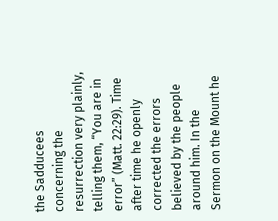the Sadducees concerning the resurrection very plainly, telling them, “You are in error” (Matt. 22:29). Time after time he openly corrected the errors believed by the people around him. In the Sermon on the Mount he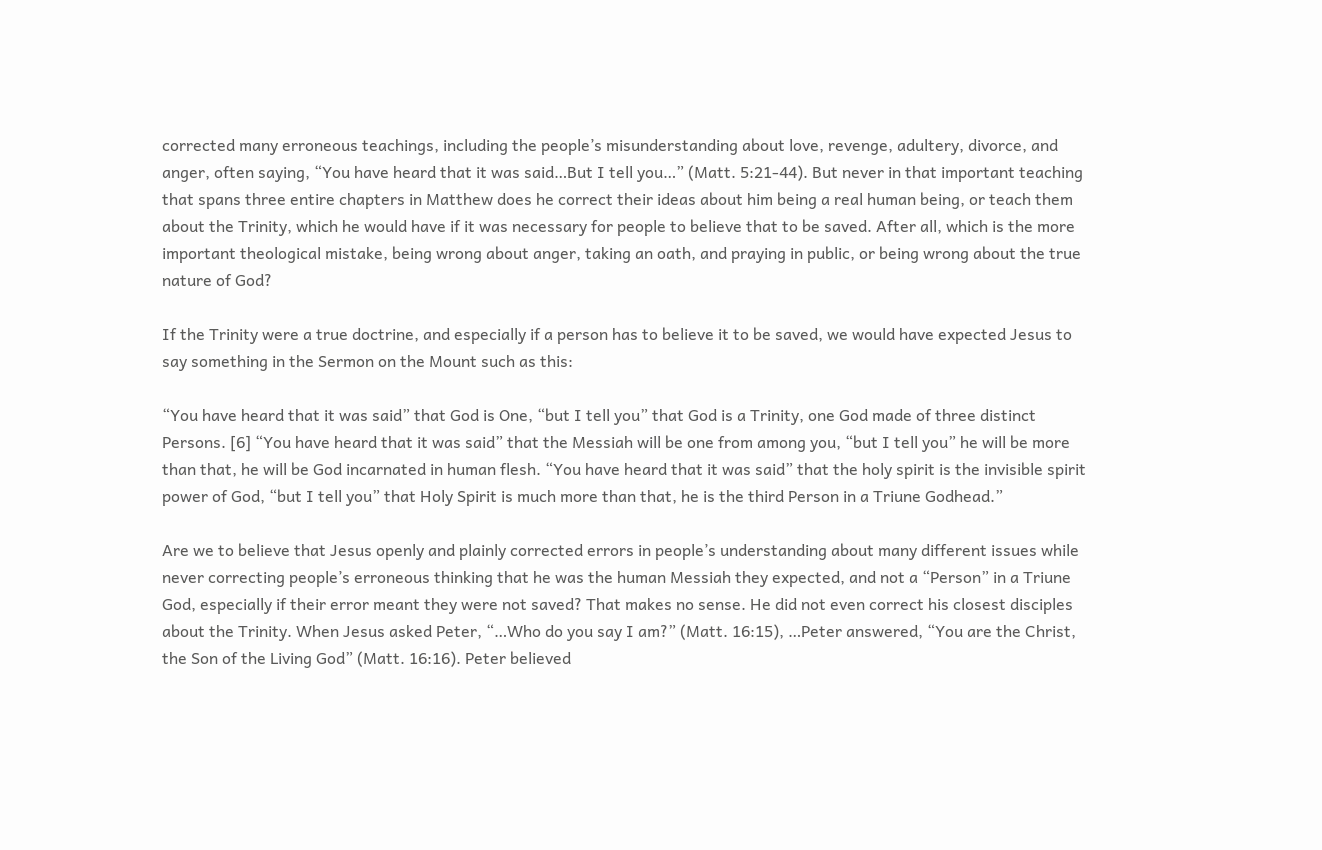corrected many erroneous teachings, including the people’s misunderstanding about love, revenge, adultery, divorce, and anger, often saying, “You have heard that it was said…But I tell you…” (Matt. 5:21-44). But never in that important teaching that spans three entire chapters in Matthew does he correct their ideas about him being a real human being, or teach them about the Trinity, which he would have if it was necessary for people to believe that to be saved. After all, which is the more important theological mistake, being wrong about anger, taking an oath, and praying in public, or being wrong about the true nature of God?

If the Trinity were a true doctrine, and especially if a person has to believe it to be saved, we would have expected Jesus to say something in the Sermon on the Mount such as this:

“You have heard that it was said” that God is One, “but I tell you” that God is a Trinity, one God made of three distinct Persons. [6] “You have heard that it was said” that the Messiah will be one from among you, “but I tell you” he will be more than that, he will be God incarnated in human flesh. “You have heard that it was said” that the holy spirit is the invisible spirit power of God, “but I tell you” that Holy Spirit is much more than that, he is the third Person in a Triune Godhead.”

Are we to believe that Jesus openly and plainly corrected errors in people’s understanding about many different issues while never correcting people’s erroneous thinking that he was the human Messiah they expected, and not a “Person” in a Triune God, especially if their error meant they were not saved? That makes no sense. He did not even correct his closest disciples about the Trinity. When Jesus asked Peter, “…Who do you say I am?” (Matt. 16:15), …Peter answered, “You are the Christ, the Son of the Living God” (Matt. 16:16). Peter believed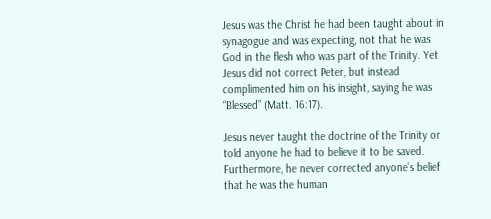Jesus was the Christ he had been taught about in synagogue and was expecting, not that he was God in the flesh who was part of the Trinity. Yet Jesus did not correct Peter, but instead complimented him on his insight, saying he was “Blessed” (Matt. 16:17).

Jesus never taught the doctrine of the Trinity or told anyone he had to believe it to be saved. Furthermore, he never corrected anyone’s belief that he was the human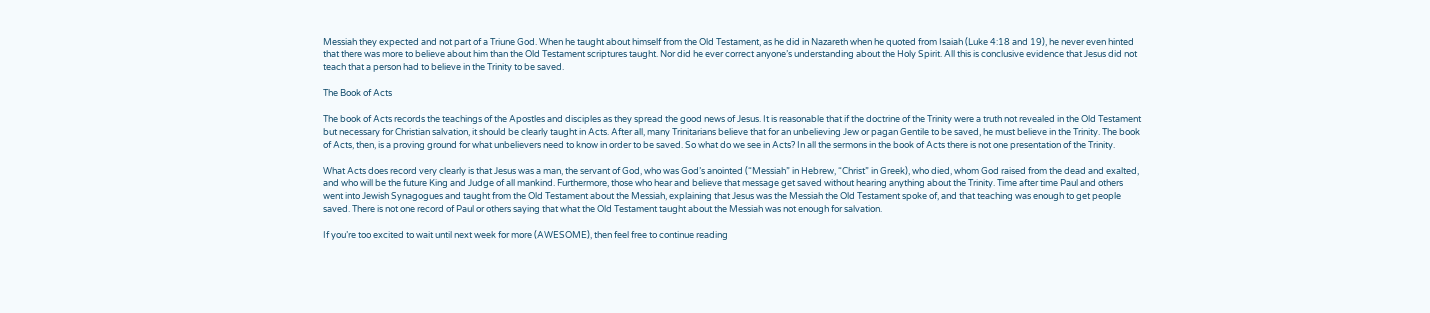Messiah they expected and not part of a Triune God. When he taught about himself from the Old Testament, as he did in Nazareth when he quoted from Isaiah (Luke 4:18 and 19), he never even hinted that there was more to believe about him than the Old Testament scriptures taught. Nor did he ever correct anyone’s understanding about the Holy Spirit. All this is conclusive evidence that Jesus did not teach that a person had to believe in the Trinity to be saved.

The Book of Acts

The book of Acts records the teachings of the Apostles and disciples as they spread the good news of Jesus. It is reasonable that if the doctrine of the Trinity were a truth not revealed in the Old Testament but necessary for Christian salvation, it should be clearly taught in Acts. After all, many Trinitarians believe that for an unbelieving Jew or pagan Gentile to be saved, he must believe in the Trinity. The book of Acts, then, is a proving ground for what unbelievers need to know in order to be saved. So what do we see in Acts? In all the sermons in the book of Acts there is not one presentation of the Trinity.

What Acts does record very clearly is that Jesus was a man, the servant of God, who was God’s anointed (“Messiah” in Hebrew, “Christ” in Greek), who died, whom God raised from the dead and exalted, and who will be the future King and Judge of all mankind. Furthermore, those who hear and believe that message get saved without hearing anything about the Trinity. Time after time Paul and others went into Jewish Synagogues and taught from the Old Testament about the Messiah, explaining that Jesus was the Messiah the Old Testament spoke of, and that teaching was enough to get people saved. There is not one record of Paul or others saying that what the Old Testament taught about the Messiah was not enough for salvation.

If you’re too excited to wait until next week for more (AWESOME), then feel free to continue reading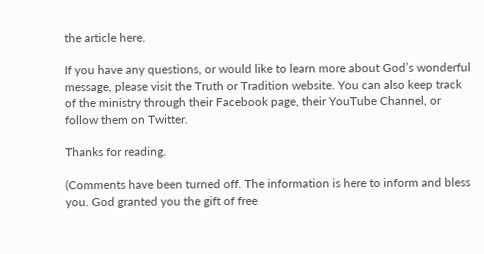the article here.

If you have any questions, or would like to learn more about God’s wonderful message, please visit the Truth or Tradition website. You can also keep track of the ministry through their Facebook page, their YouTube Channel, or follow them on Twitter.

Thanks for reading.

(Comments have been turned off. The information is here to inform and bless you. God granted you the gift of free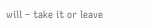will – take it or leave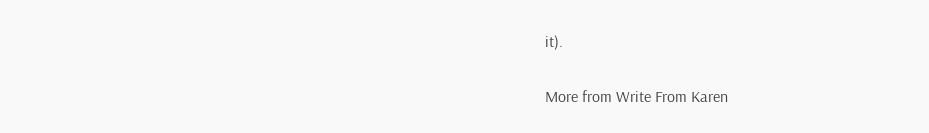it).

More from Write From Karen